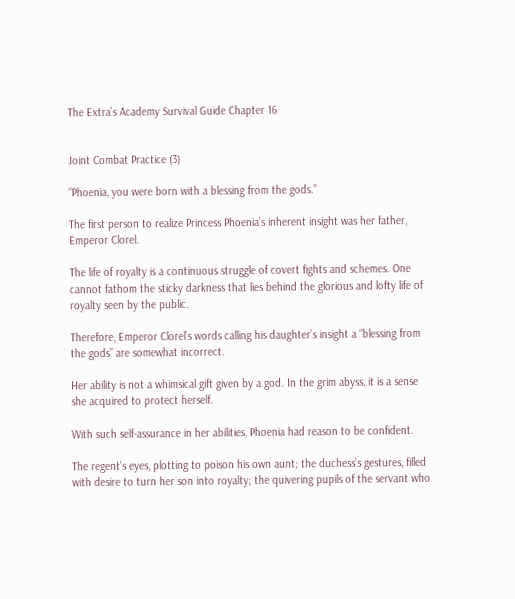The Extra’s Academy Survival Guide Chapter 16


Joint Combat Practice (3)

“Phoenia, you were born with a blessing from the gods.”

The first person to realize Princess Phoenia’s inherent insight was her father, Emperor Clorel.

The life of royalty is a continuous struggle of covert fights and schemes. One cannot fathom the sticky darkness that lies behind the glorious and lofty life of royalty seen by the public.

Therefore, Emperor Clorel’s words calling his daughter’s insight a “blessing from the gods” are somewhat incorrect.

Her ability is not a whimsical gift given by a god. In the grim abyss, it is a sense she acquired to protect herself.

With such self-assurance in her abilities, Phoenia had reason to be confident.

The regent’s eyes, plotting to poison his own aunt; the duchess’s gestures, filled with desire to turn her son into royalty; the quivering pupils of the servant who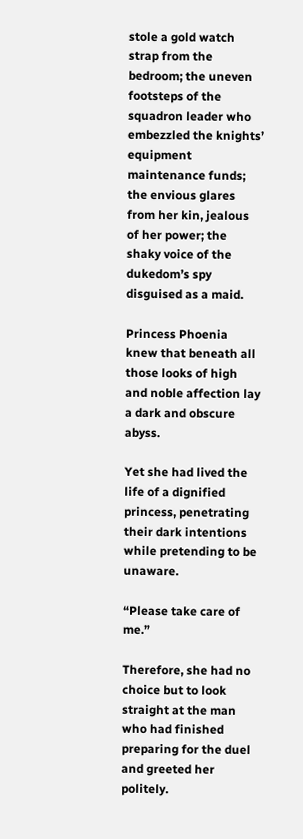stole a gold watch strap from the bedroom; the uneven footsteps of the squadron leader who embezzled the knights’ equipment maintenance funds; the envious glares from her kin, jealous of her power; the shaky voice of the dukedom’s spy disguised as a maid.

Princess Phoenia knew that beneath all those looks of high and noble affection lay a dark and obscure abyss.

Yet she had lived the life of a dignified princess, penetrating their dark intentions while pretending to be unaware.

“Please take care of me.”

Therefore, she had no choice but to look straight at the man who had finished preparing for the duel and greeted her politely.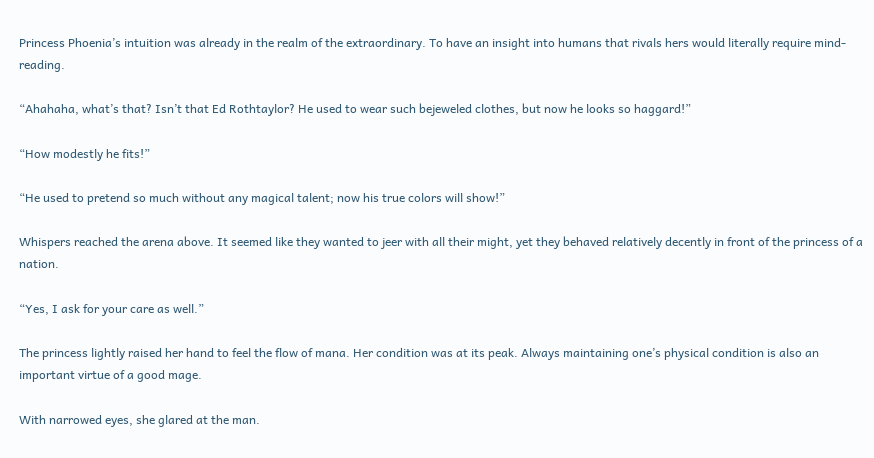Princess Phoenia’s intuition was already in the realm of the extraordinary. To have an insight into humans that rivals hers would literally require mind-reading.

“Ahahaha, what’s that? Isn’t that Ed Rothtaylor? He used to wear such bejeweled clothes, but now he looks so haggard!”

“How modestly he fits!”

“He used to pretend so much without any magical talent; now his true colors will show!”

Whispers reached the arena above. It seemed like they wanted to jeer with all their might, yet they behaved relatively decently in front of the princess of a nation.

“Yes, I ask for your care as well.”

The princess lightly raised her hand to feel the flow of mana. Her condition was at its peak. Always maintaining one’s physical condition is also an important virtue of a good mage.

With narrowed eyes, she glared at the man.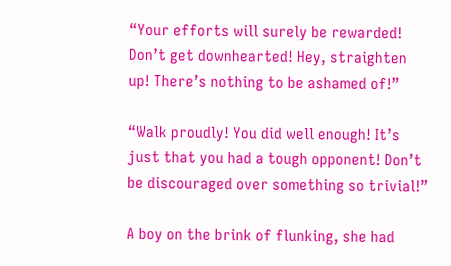“Your efforts will surely be rewarded! Don’t get downhearted! Hey, straighten up! There’s nothing to be ashamed of!”

“Walk proudly! You did well enough! It’s just that you had a tough opponent! Don’t be discouraged over something so trivial!”

A boy on the brink of flunking, she had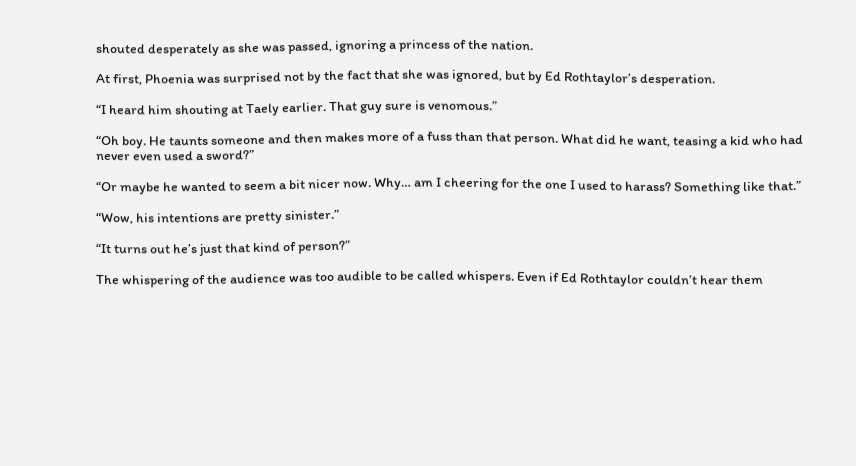shouted desperately as she was passed, ignoring a princess of the nation.

At first, Phoenia was surprised not by the fact that she was ignored, but by Ed Rothtaylor’s desperation.

“I heard him shouting at Taely earlier. That guy sure is venomous.”

“Oh boy. He taunts someone and then makes more of a fuss than that person. What did he want, teasing a kid who had never even used a sword?”

“Or maybe he wanted to seem a bit nicer now. Why… am I cheering for the one I used to harass? Something like that.”

“Wow, his intentions are pretty sinister.”

“It turns out he’s just that kind of person?”

The whispering of the audience was too audible to be called whispers. Even if Ed Rothtaylor couldn’t hear them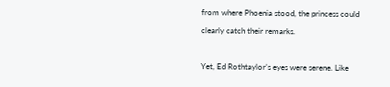from where Phoenia stood, the princess could clearly catch their remarks.

Yet, Ed Rothtaylor’s eyes were serene. Like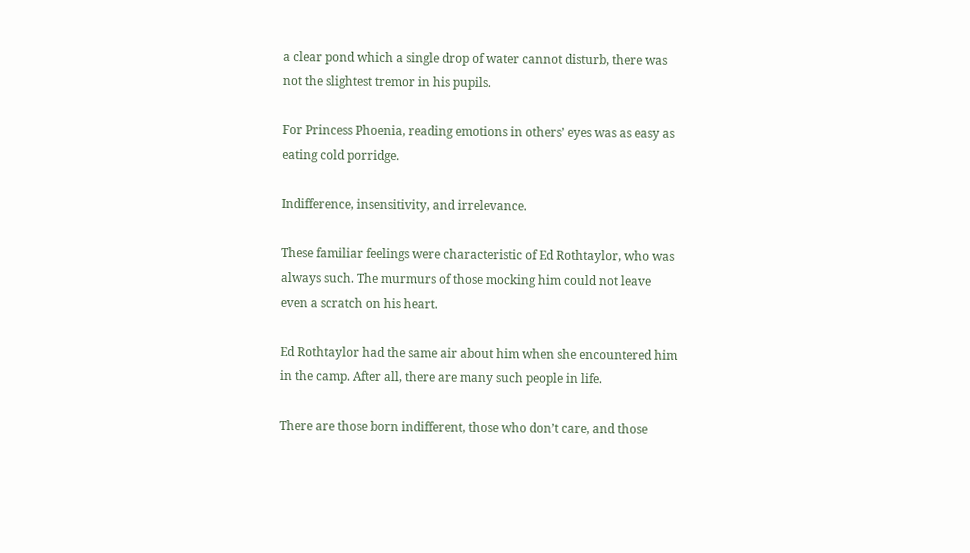a clear pond which a single drop of water cannot disturb, there was not the slightest tremor in his pupils.

For Princess Phoenia, reading emotions in others’ eyes was as easy as eating cold porridge.

Indifference, insensitivity, and irrelevance.

These familiar feelings were characteristic of Ed Rothtaylor, who was always such. The murmurs of those mocking him could not leave even a scratch on his heart.

Ed Rothtaylor had the same air about him when she encountered him in the camp. After all, there are many such people in life.

There are those born indifferent, those who don’t care, and those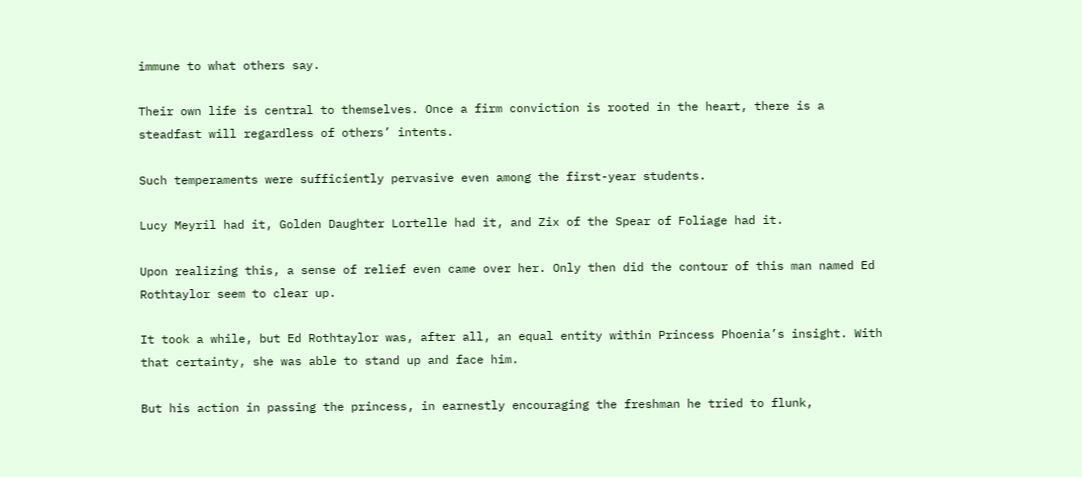immune to what others say.

Their own life is central to themselves. Once a firm conviction is rooted in the heart, there is a steadfast will regardless of others’ intents.

Such temperaments were sufficiently pervasive even among the first-year students.

Lucy Meyril had it, Golden Daughter Lortelle had it, and Zix of the Spear of Foliage had it.

Upon realizing this, a sense of relief even came over her. Only then did the contour of this man named Ed Rothtaylor seem to clear up.

It took a while, but Ed Rothtaylor was, after all, an equal entity within Princess Phoenia’s insight. With that certainty, she was able to stand up and face him.

But his action in passing the princess, in earnestly encouraging the freshman he tried to flunk,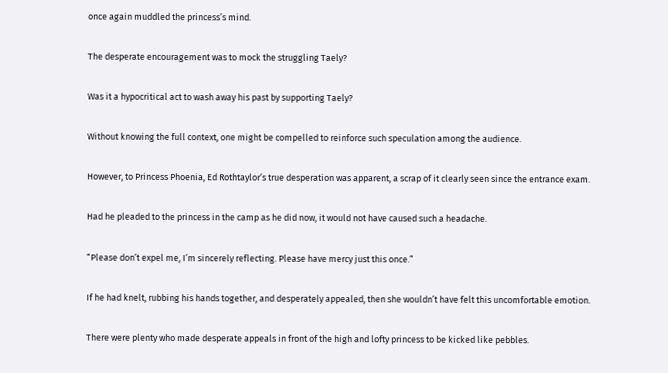once again muddled the princess’s mind.

The desperate encouragement was to mock the struggling Taely?

Was it a hypocritical act to wash away his past by supporting Taely?

Without knowing the full context, one might be compelled to reinforce such speculation among the audience.

However, to Princess Phoenia, Ed Rothtaylor’s true desperation was apparent, a scrap of it clearly seen since the entrance exam.

Had he pleaded to the princess in the camp as he did now, it would not have caused such a headache.

“Please don’t expel me, I’m sincerely reflecting. Please have mercy just this once.”

If he had knelt, rubbing his hands together, and desperately appealed, then she wouldn’t have felt this uncomfortable emotion.

There were plenty who made desperate appeals in front of the high and lofty princess to be kicked like pebbles.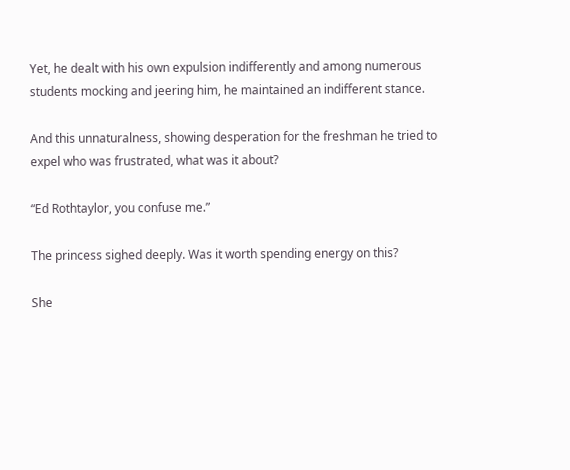Yet, he dealt with his own expulsion indifferently and among numerous students mocking and jeering him, he maintained an indifferent stance.

And this unnaturalness, showing desperation for the freshman he tried to expel who was frustrated, what was it about?

“Ed Rothtaylor, you confuse me.”

The princess sighed deeply. Was it worth spending energy on this?

She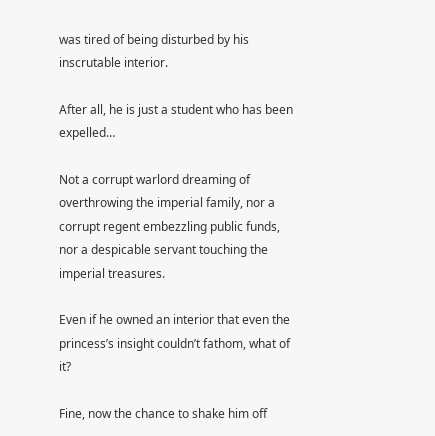was tired of being disturbed by his inscrutable interior.

After all, he is just a student who has been expelled…

Not a corrupt warlord dreaming of overthrowing the imperial family, nor a corrupt regent embezzling public funds, nor a despicable servant touching the imperial treasures.

Even if he owned an interior that even the princess’s insight couldn’t fathom, what of it?

Fine, now the chance to shake him off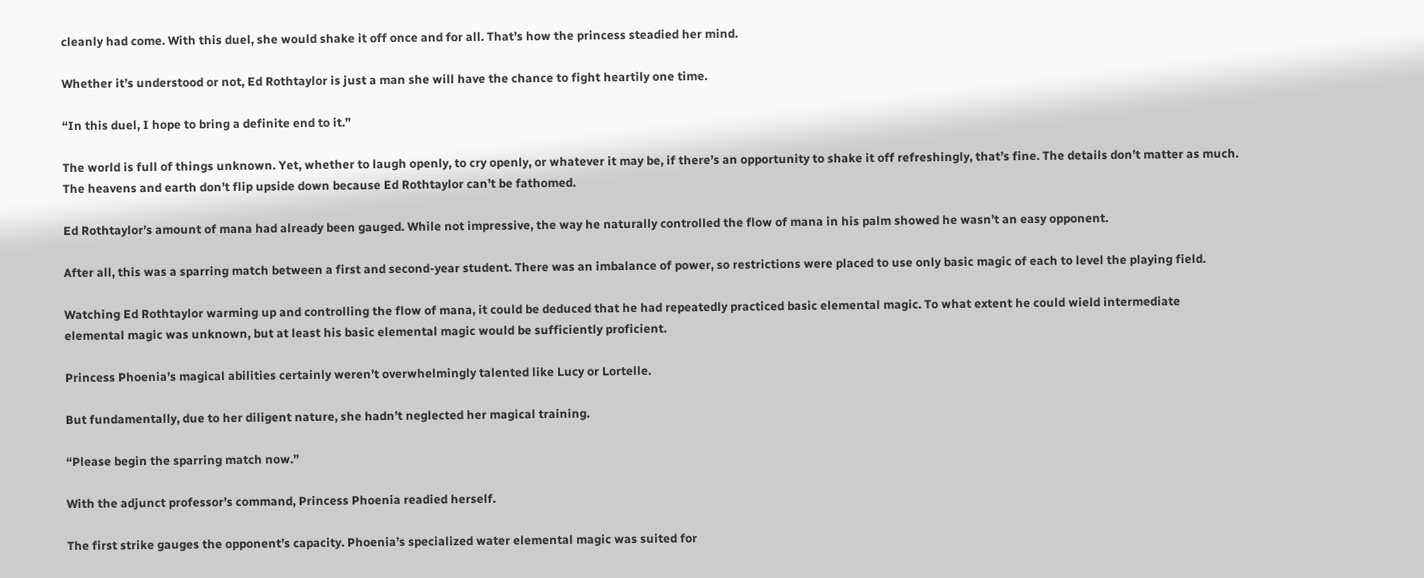cleanly had come. With this duel, she would shake it off once and for all. That’s how the princess steadied her mind.

Whether it’s understood or not, Ed Rothtaylor is just a man she will have the chance to fight heartily one time.

“In this duel, I hope to bring a definite end to it.”

The world is full of things unknown. Yet, whether to laugh openly, to cry openly, or whatever it may be, if there’s an opportunity to shake it off refreshingly, that’s fine. The details don’t matter as much. The heavens and earth don’t flip upside down because Ed Rothtaylor can’t be fathomed.

Ed Rothtaylor’s amount of mana had already been gauged. While not impressive, the way he naturally controlled the flow of mana in his palm showed he wasn’t an easy opponent.

After all, this was a sparring match between a first and second-year student. There was an imbalance of power, so restrictions were placed to use only basic magic of each to level the playing field.

Watching Ed Rothtaylor warming up and controlling the flow of mana, it could be deduced that he had repeatedly practiced basic elemental magic. To what extent he could wield intermediate elemental magic was unknown, but at least his basic elemental magic would be sufficiently proficient.

Princess Phoenia’s magical abilities certainly weren’t overwhelmingly talented like Lucy or Lortelle.

But fundamentally, due to her diligent nature, she hadn’t neglected her magical training.

“Please begin the sparring match now.”

With the adjunct professor’s command, Princess Phoenia readied herself.

The first strike gauges the opponent’s capacity. Phoenia’s specialized water elemental magic was suited for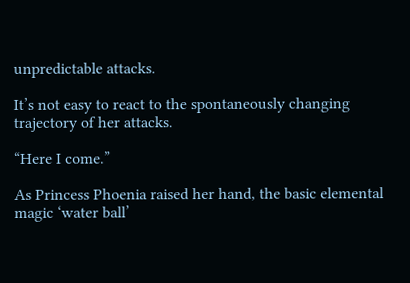unpredictable attacks.

It’s not easy to react to the spontaneously changing trajectory of her attacks.

“Here I come.”

As Princess Phoenia raised her hand, the basic elemental magic ‘water ball’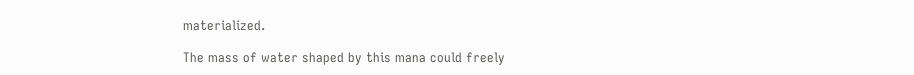materialized.

The mass of water shaped by this mana could freely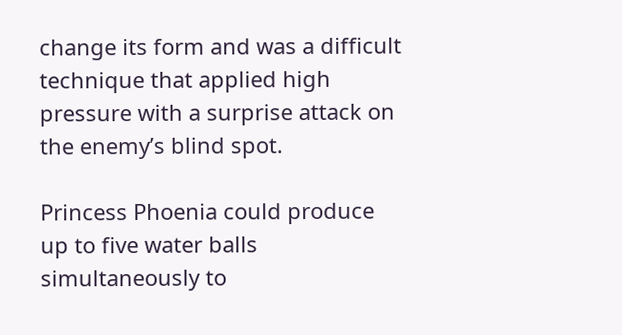change its form and was a difficult technique that applied high pressure with a surprise attack on the enemy’s blind spot.

Princess Phoenia could produce up to five water balls simultaneously to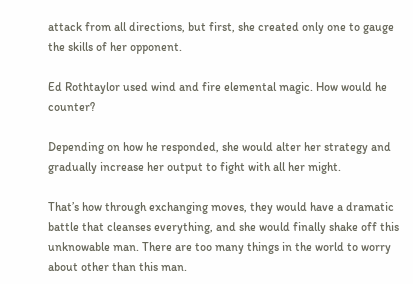attack from all directions, but first, she created only one to gauge the skills of her opponent.

Ed Rothtaylor used wind and fire elemental magic. How would he counter?

Depending on how he responded, she would alter her strategy and gradually increase her output to fight with all her might.

That’s how through exchanging moves, they would have a dramatic battle that cleanses everything, and she would finally shake off this unknowable man. There are too many things in the world to worry about other than this man.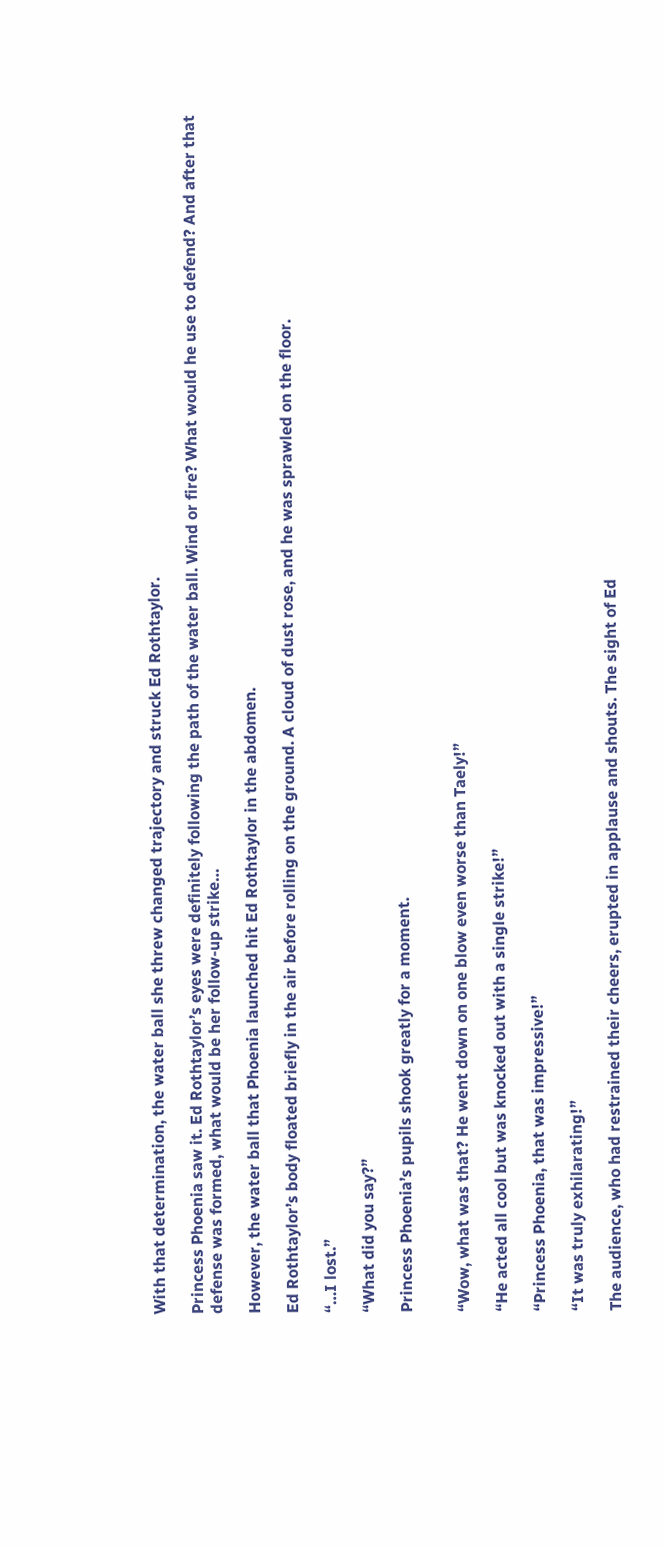With that determination, the water ball she threw changed trajectory and struck Ed Rothtaylor.

Princess Phoenia saw it. Ed Rothtaylor’s eyes were definitely following the path of the water ball. Wind or fire? What would he use to defend? And after that defense was formed, what would be her follow-up strike…

However, the water ball that Phoenia launched hit Ed Rothtaylor in the abdomen.

Ed Rothtaylor’s body floated briefly in the air before rolling on the ground. A cloud of dust rose, and he was sprawled on the floor.

“…I lost.”

“What did you say?”

Princess Phoenia’s pupils shook greatly for a moment.


“Wow, what was that? He went down on one blow even worse than Taely!”

“He acted all cool but was knocked out with a single strike!”

“Princess Phoenia, that was impressive!”

“It was truly exhilarating!”

The audience, who had restrained their cheers, erupted in applause and shouts. The sight of Ed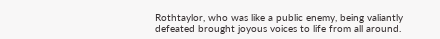Rothtaylor, who was like a public enemy, being valiantly defeated brought joyous voices to life from all around.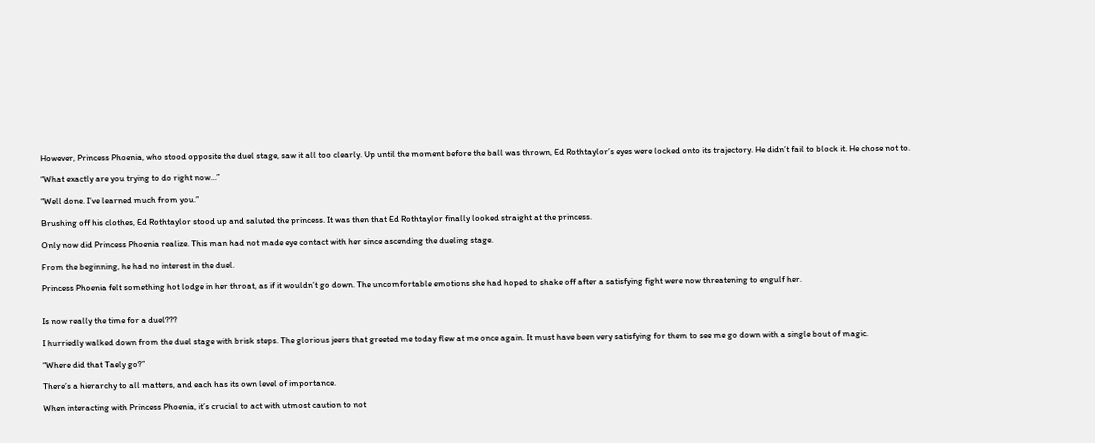However, Princess Phoenia, who stood opposite the duel stage, saw it all too clearly. Up until the moment before the ball was thrown, Ed Rothtaylor’s eyes were locked onto its trajectory. He didn’t fail to block it. He chose not to.

“What exactly are you trying to do right now…”

“Well done. I’ve learned much from you.”

Brushing off his clothes, Ed Rothtaylor stood up and saluted the princess. It was then that Ed Rothtaylor finally looked straight at the princess.

Only now did Princess Phoenia realize. This man had not made eye contact with her since ascending the dueling stage.

From the beginning, he had no interest in the duel.

Princess Phoenia felt something hot lodge in her throat, as if it wouldn’t go down. The uncomfortable emotions she had hoped to shake off after a satisfying fight were now threatening to engulf her.


Is now really the time for a duel???

I hurriedly walked down from the duel stage with brisk steps. The glorious jeers that greeted me today flew at me once again. It must have been very satisfying for them to see me go down with a single bout of magic.

“Where did that Taely go?”

There’s a hierarchy to all matters, and each has its own level of importance.

When interacting with Princess Phoenia, it’s crucial to act with utmost caution to not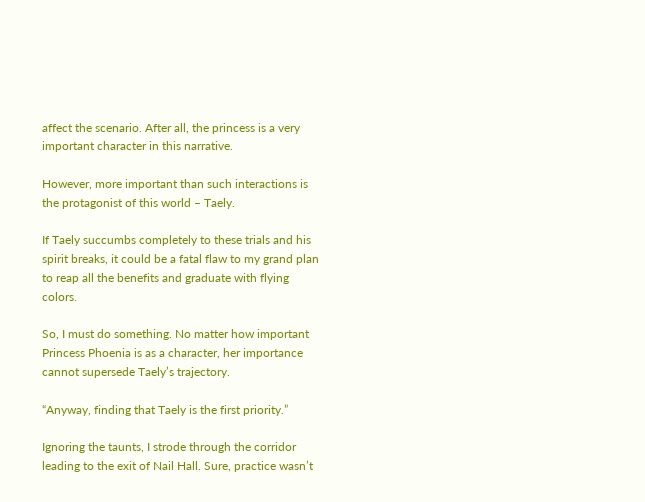affect the scenario. After all, the princess is a very important character in this narrative.

However, more important than such interactions is the protagonist of this world – Taely.

If Taely succumbs completely to these trials and his spirit breaks, it could be a fatal flaw to my grand plan to reap all the benefits and graduate with flying colors.

So, I must do something. No matter how important Princess Phoenia is as a character, her importance cannot supersede Taely’s trajectory.

“Anyway, finding that Taely is the first priority.”

Ignoring the taunts, I strode through the corridor leading to the exit of Nail Hall. Sure, practice wasn’t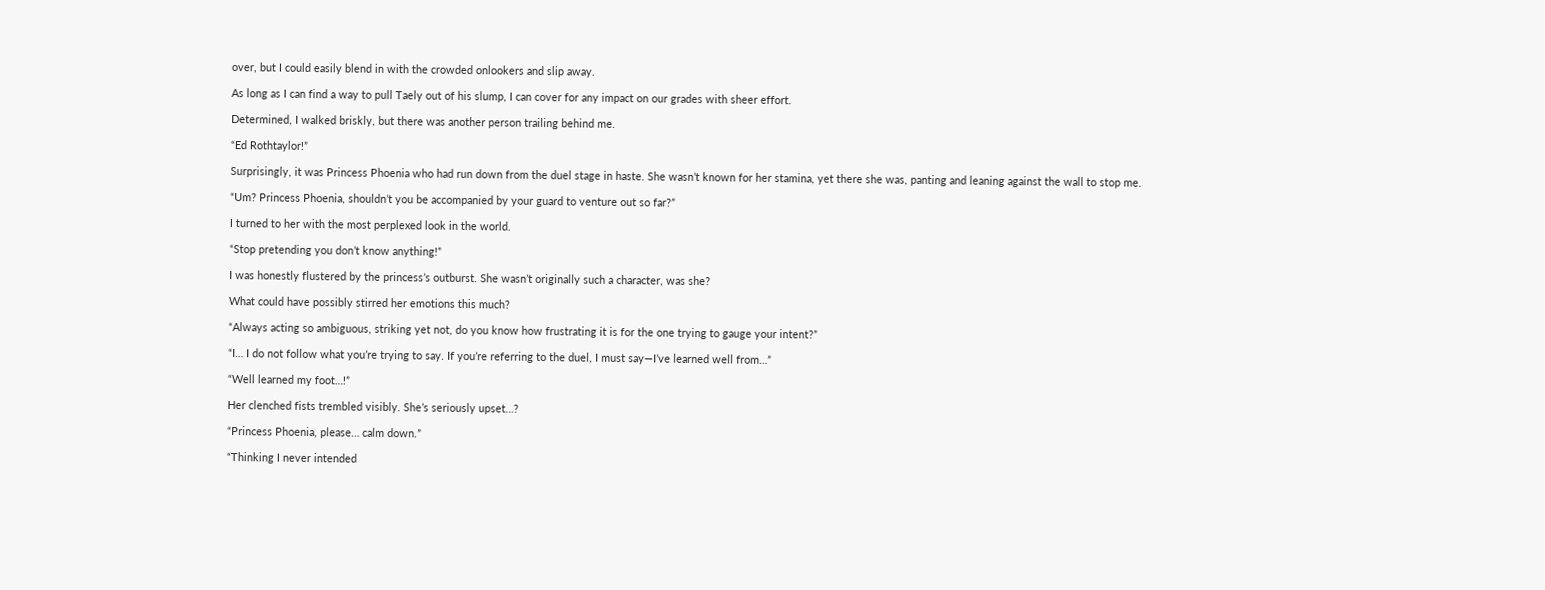over, but I could easily blend in with the crowded onlookers and slip away.

As long as I can find a way to pull Taely out of his slump, I can cover for any impact on our grades with sheer effort.

Determined, I walked briskly, but there was another person trailing behind me.

“Ed Rothtaylor!”

Surprisingly, it was Princess Phoenia who had run down from the duel stage in haste. She wasn’t known for her stamina, yet there she was, panting and leaning against the wall to stop me.

“Um? Princess Phoenia, shouldn’t you be accompanied by your guard to venture out so far?”

I turned to her with the most perplexed look in the world.

“Stop pretending you don’t know anything!”

I was honestly flustered by the princess’s outburst. She wasn’t originally such a character, was she?

What could have possibly stirred her emotions this much?

“Always acting so ambiguous, striking yet not, do you know how frustrating it is for the one trying to gauge your intent?”

“I… I do not follow what you’re trying to say. If you’re referring to the duel, I must say—I’ve learned well from…”

“Well learned my foot…!”

Her clenched fists trembled visibly. She’s seriously upset…?

“Princess Phoenia, please… calm down.”

“Thinking I never intended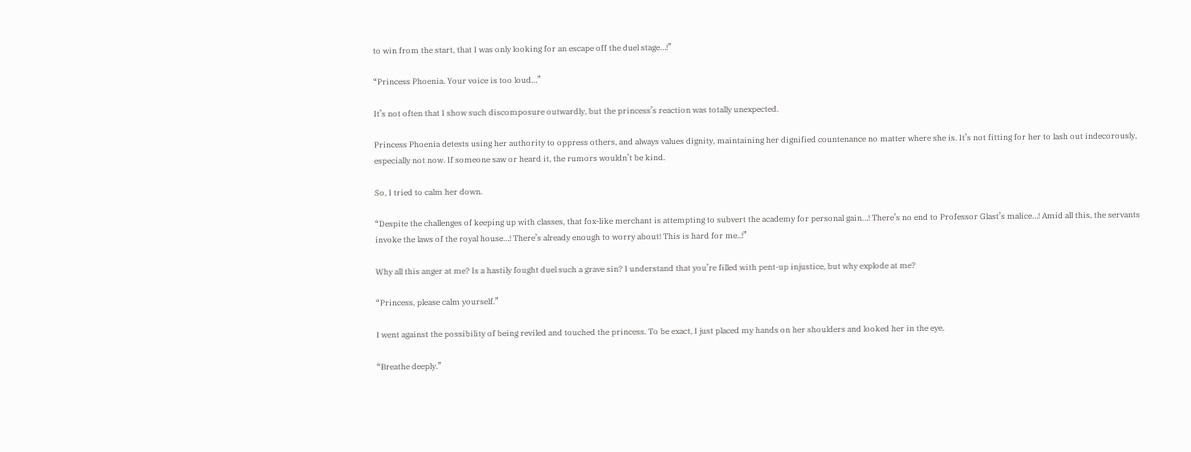to win from the start, that I was only looking for an escape off the duel stage…!”

“Princess Phoenia. Your voice is too loud…”

It’s not often that I show such discomposure outwardly, but the princess’s reaction was totally unexpected.

Princess Phoenia detests using her authority to oppress others, and always values dignity, maintaining her dignified countenance no matter where she is. It’s not fitting for her to lash out indecorously, especially not now. If someone saw or heard it, the rumors wouldn’t be kind.

So, I tried to calm her down.

“Despite the challenges of keeping up with classes, that fox-like merchant is attempting to subvert the academy for personal gain…! There’s no end to Professor Glast’s malice…! Amid all this, the servants invoke the laws of the royal house…! There’s already enough to worry about! This is hard for me..!”

Why all this anger at me? Is a hastily fought duel such a grave sin? I understand that you’re filled with pent-up injustice, but why explode at me?

“Princess, please calm yourself.”

I went against the possibility of being reviled and touched the princess. To be exact, I just placed my hands on her shoulders and looked her in the eye.

“Breathe deeply.”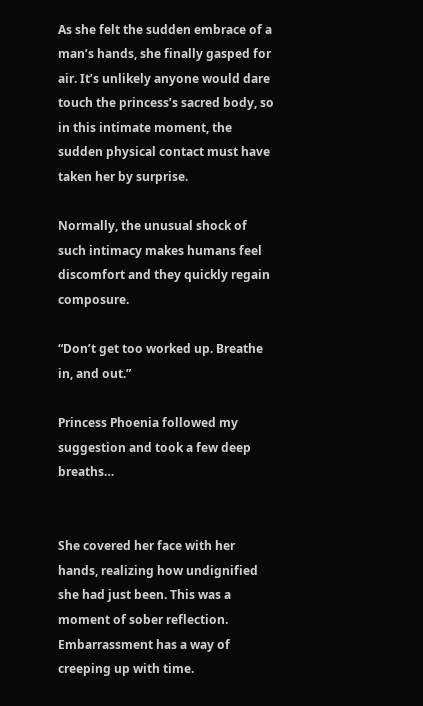As she felt the sudden embrace of a man’s hands, she finally gasped for air. It’s unlikely anyone would dare touch the princess’s sacred body, so in this intimate moment, the sudden physical contact must have taken her by surprise.

Normally, the unusual shock of such intimacy makes humans feel discomfort and they quickly regain composure.

“Don’t get too worked up. Breathe in, and out.”

Princess Phoenia followed my suggestion and took a few deep breaths…


She covered her face with her hands, realizing how undignified she had just been. This was a moment of sober reflection. Embarrassment has a way of creeping up with time.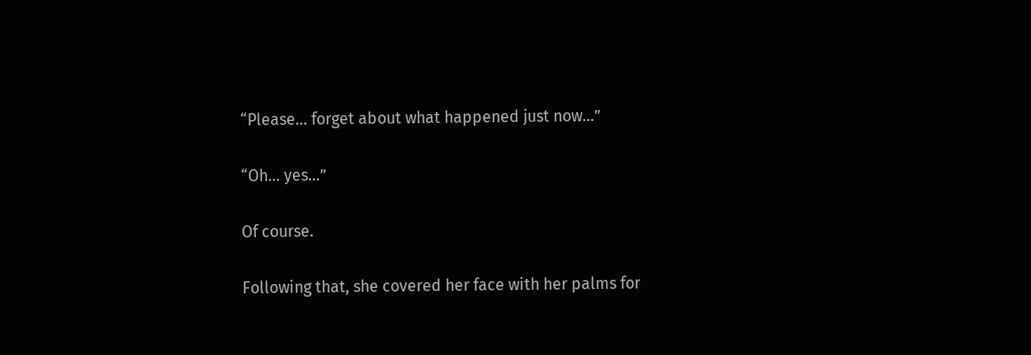“Please… forget about what happened just now…”

“Oh… yes…”

Of course.

Following that, she covered her face with her palms for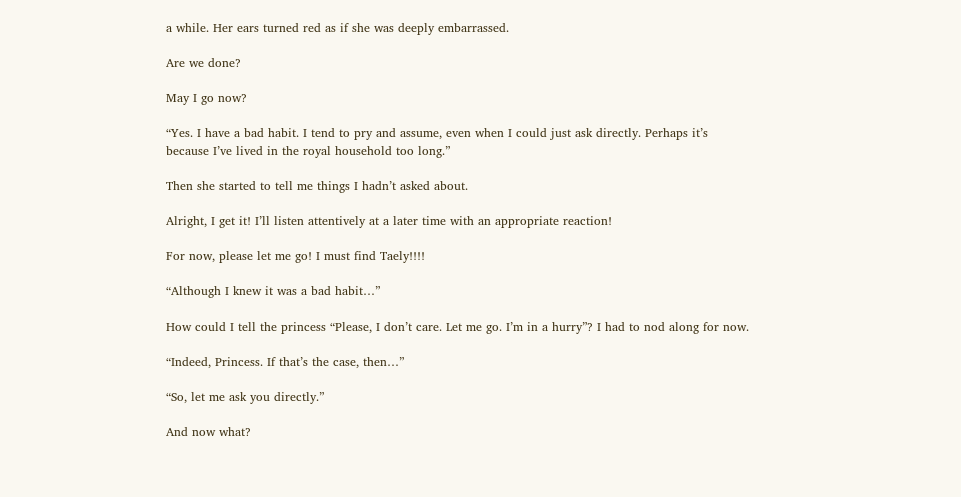a while. Her ears turned red as if she was deeply embarrassed.

Are we done?

May I go now?

“Yes. I have a bad habit. I tend to pry and assume, even when I could just ask directly. Perhaps it’s because I’ve lived in the royal household too long.”

Then she started to tell me things I hadn’t asked about.

Alright, I get it! I’ll listen attentively at a later time with an appropriate reaction!

For now, please let me go! I must find Taely!!!!

“Although I knew it was a bad habit…”

How could I tell the princess “Please, I don’t care. Let me go. I’m in a hurry”? I had to nod along for now.

“Indeed, Princess. If that’s the case, then…”

“So, let me ask you directly.”

And now what?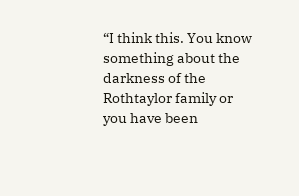“I think this. You know something about the darkness of the Rothtaylor family or you have been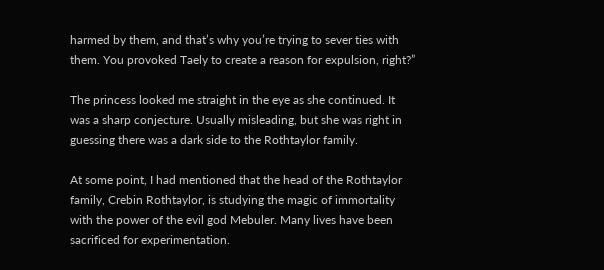harmed by them, and that’s why you’re trying to sever ties with them. You provoked Taely to create a reason for expulsion, right?”

The princess looked me straight in the eye as she continued. It was a sharp conjecture. Usually misleading, but she was right in guessing there was a dark side to the Rothtaylor family.

At some point, I had mentioned that the head of the Rothtaylor family, Crebin Rothtaylor, is studying the magic of immortality with the power of the evil god Mebuler. Many lives have been sacrificed for experimentation.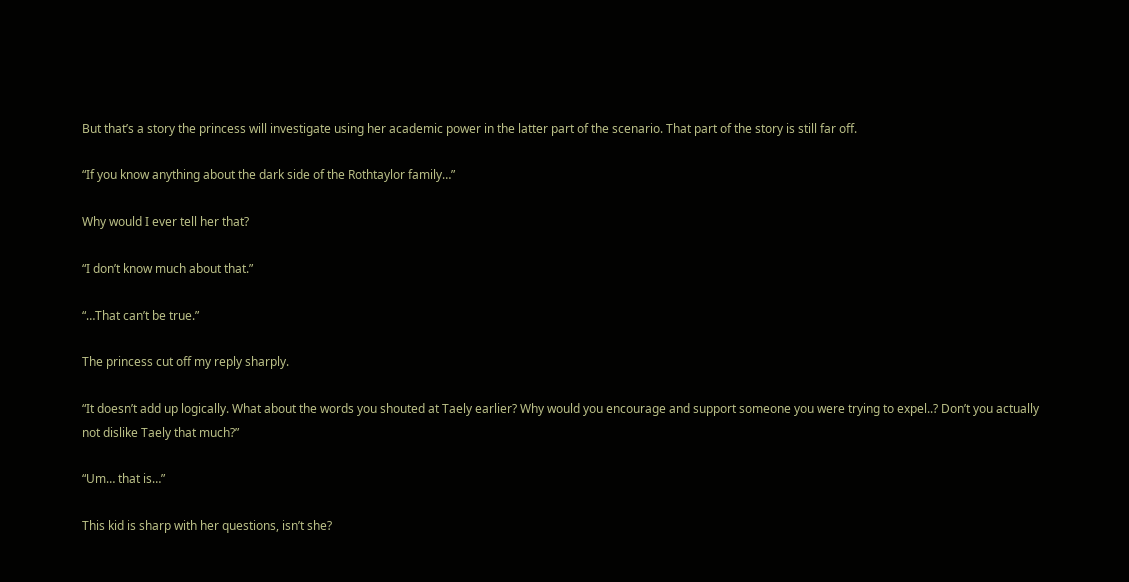But that’s a story the princess will investigate using her academic power in the latter part of the scenario. That part of the story is still far off.

“If you know anything about the dark side of the Rothtaylor family…”

Why would I ever tell her that?

“I don’t know much about that.”

“…That can’t be true.”

The princess cut off my reply sharply.

“It doesn’t add up logically. What about the words you shouted at Taely earlier? Why would you encourage and support someone you were trying to expel..? Don’t you actually not dislike Taely that much?”

“Um… that is…”

This kid is sharp with her questions, isn’t she?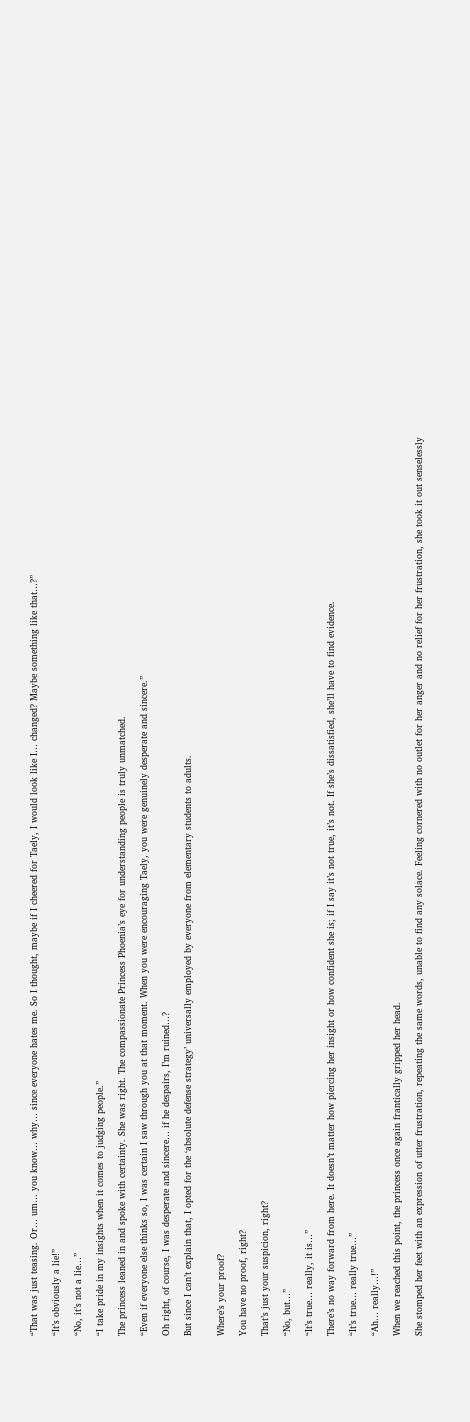“That was just teasing. Or… um… you know… why… since everyone hates me. So I thought, maybe if I cheered for Taely, I would look like I… changed? Maybe something like that…?”

“It’s obviously a lie!”

“No, it’s not a lie…”

“I take pride in my insights when it comes to judging people.”

The princess leaned in and spoke with certainty. She was right. The compassionate Princess Phoenia’s eye for understanding people is truly unmatched.

“Even if everyone else thinks so, I was certain I saw through you at that moment. When you were encouraging Taely, you were genuinely desperate and sincere.”

Oh right, of course, I was desperate and sincere… if he despairs, I’m ruined…?

But since I can’t explain that, I opted for the ‘absolute defense strategy’ universally employed by everyone from elementary students to adults.


Where’s your proof?

You have no proof, right?

That’s just your suspicion, right?

“No, but…”

“It’s true… really, it is…”

There’s no way forward from here. It doesn’t matter how piercing her insight or how confident she is; if I say it’s not true, it’s not. If she’s dissatisfied, she’ll have to find evidence.

“It’s true… really true…”

“Ah… really…!”

When we reached this point, the princess once again frantically gripped her head.

She stomped her feet with an expression of utter frustration, repeating the same words, unable to find any solace. Feeling cornered with no outlet for her anger and no relief for her frustration, she took it out senselessly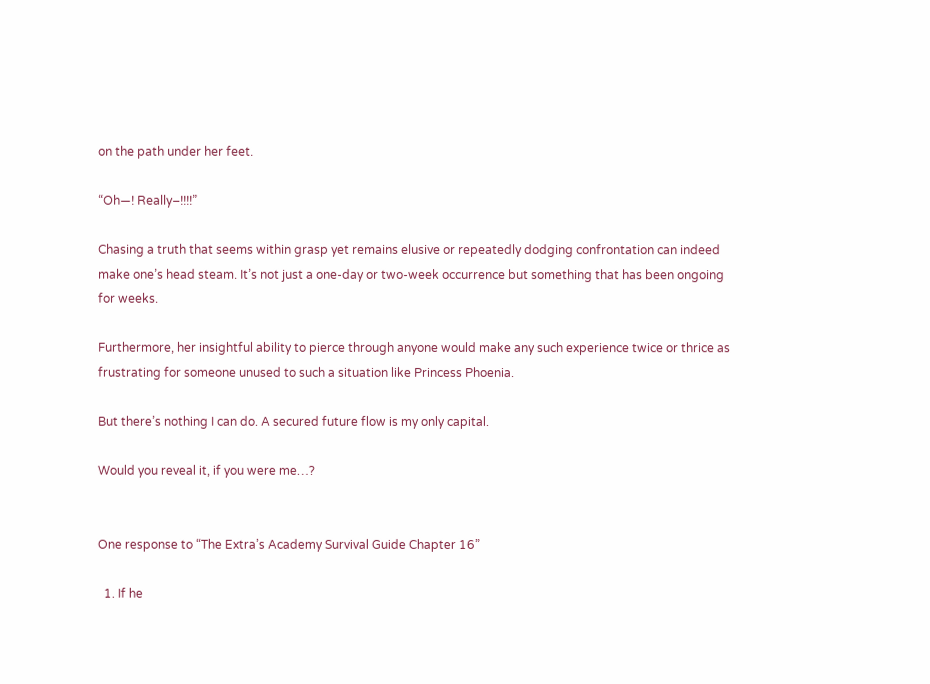on the path under her feet.

“Oh—! Really–!!!!”

Chasing a truth that seems within grasp yet remains elusive or repeatedly dodging confrontation can indeed make one’s head steam. It’s not just a one-day or two-week occurrence but something that has been ongoing for weeks.

Furthermore, her insightful ability to pierce through anyone would make any such experience twice or thrice as frustrating for someone unused to such a situation like Princess Phoenia.

But there’s nothing I can do. A secured future flow is my only capital.

Would you reveal it, if you were me…?


One response to “The Extra’s Academy Survival Guide Chapter 16”

  1. If he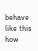behave like this how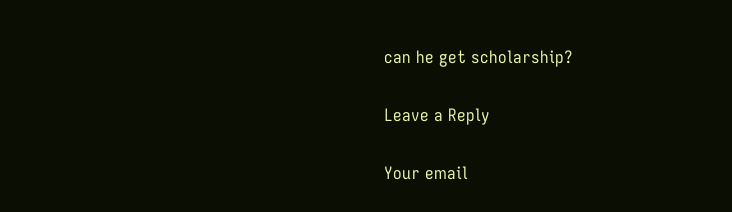can he get scholarship?

Leave a Reply

Your email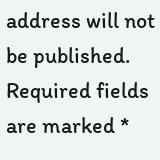address will not be published. Required fields are marked *